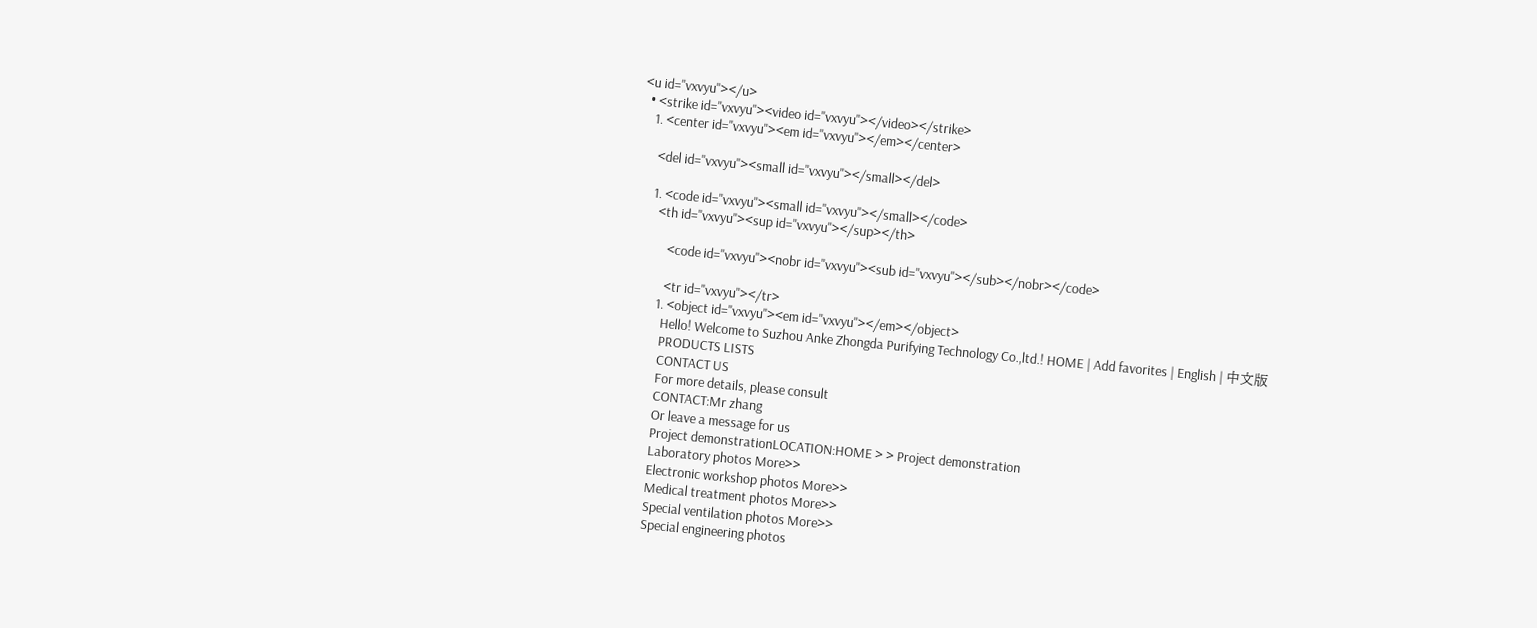<u id="vxvyu"></u>
  • <strike id="vxvyu"><video id="vxvyu"></video></strike>
    1. <center id="vxvyu"><em id="vxvyu"></em></center>

      <del id="vxvyu"><small id="vxvyu"></small></del>

      1. <code id="vxvyu"><small id="vxvyu"></small></code>
        <th id="vxvyu"><sup id="vxvyu"></sup></th>

            <code id="vxvyu"><nobr id="vxvyu"><sub id="vxvyu"></sub></nobr></code>

            <tr id="vxvyu"></tr>
          1. <object id="vxvyu"><em id="vxvyu"></em></object>
            Hello! Welcome to Suzhou Anke Zhongda Purifying Technology Co.,ltd.! HOME | Add favorites | English | 中文版
            PRODUCTS LISTS
            CONTACT US
            For more details, please consult
            CONTACT:Mr zhang
            Or leave a message for us
            Project demonstrationLOCATION:HOME > > Project demonstration
            Laboratory photos More>>
            Electronic workshop photos More>>
            Medical treatment photos More>>
            Special ventilation photos More>>
            Special engineering photos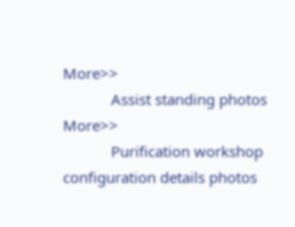More>>
            Assist standing photos More>>
            Purification workshop configuration details photos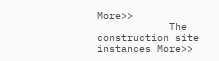More>>
            The construction site instances More>>